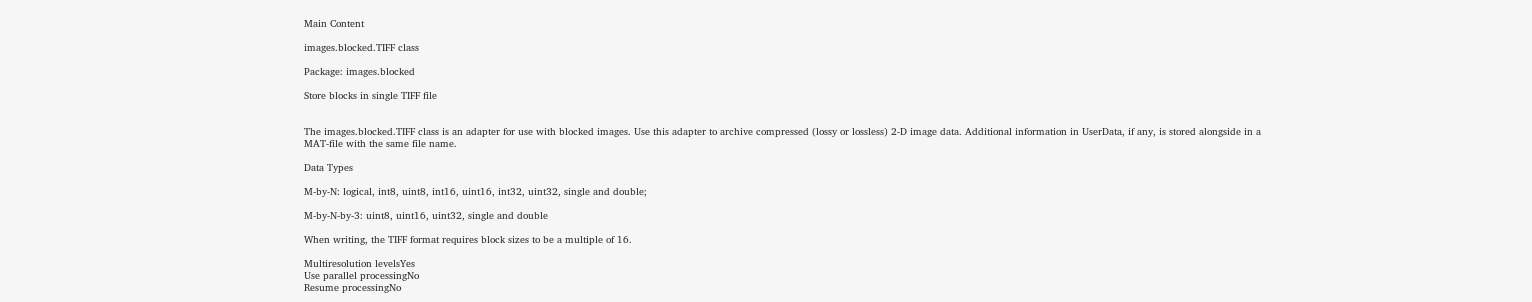Main Content

images.blocked.TIFF class

Package: images.blocked

Store blocks in single TIFF file


The images.blocked.TIFF class is an adapter for use with blocked images. Use this adapter to archive compressed (lossy or lossless) 2-D image data. Additional information in UserData, if any, is stored alongside in a MAT-file with the same file name.

Data Types

M-by-N: logical, int8, uint8, int16, uint16, int32, uint32, single and double;

M-by-N-by-3: uint8, uint16, uint32, single and double

When writing, the TIFF format requires block sizes to be a multiple of 16.

Multiresolution levelsYes
Use parallel processingNo
Resume processingNo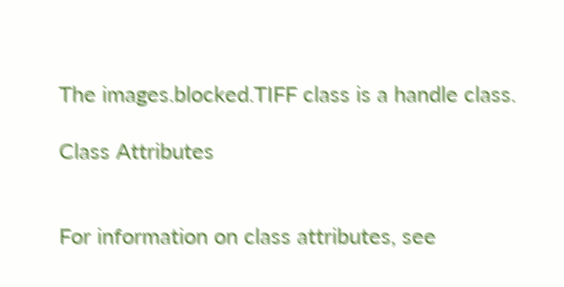The images.blocked.TIFF class is a handle class.

Class Attributes


For information on class attributes, see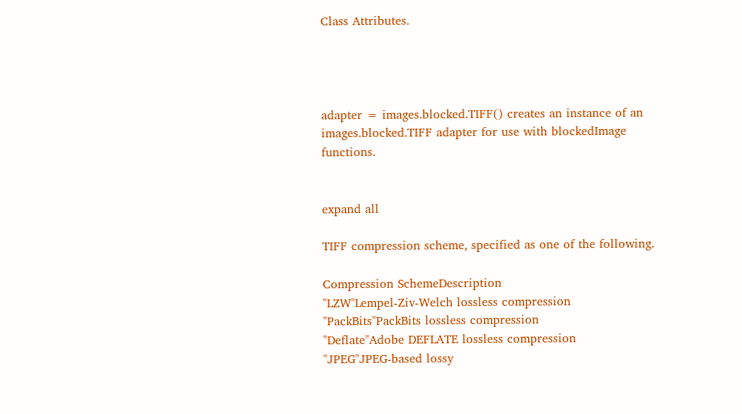Class Attributes.




adapter = images.blocked.TIFF() creates an instance of an images.blocked.TIFF adapter for use with blockedImage functions.


expand all

TIFF compression scheme, specified as one of the following.

Compression SchemeDescription
"LZW"Lempel-Ziv-Welch lossless compression
"PackBits"PackBits lossless compression
"Deflate"Adobe DEFLATE lossless compression
"JPEG"JPEG-based lossy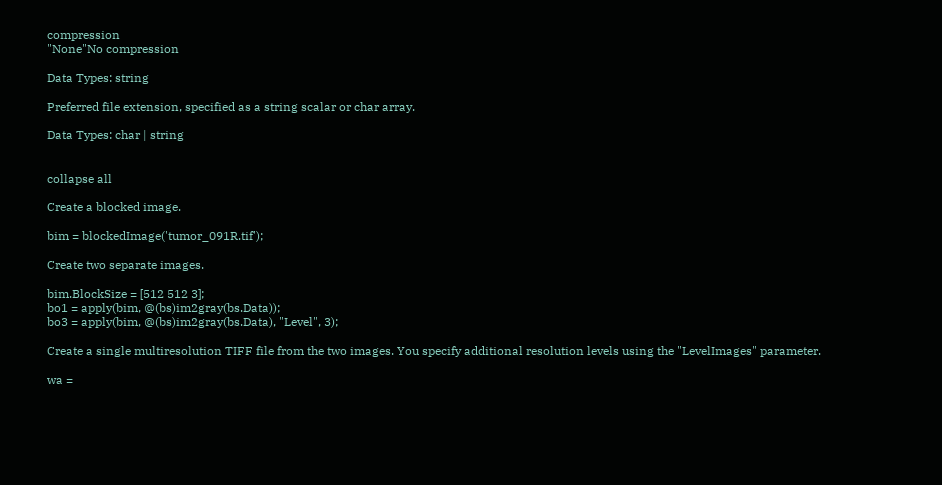compression
"None"No compression

Data Types: string

Preferred file extension, specified as a string scalar or char array.

Data Types: char | string


collapse all

Create a blocked image.

bim = blockedImage('tumor_091R.tif');

Create two separate images.

bim.BlockSize = [512 512 3];
bo1 = apply(bim, @(bs)im2gray(bs.Data));
bo3 = apply(bim, @(bs)im2gray(bs.Data), "Level", 3);

Create a single multiresolution TIFF file from the two images. You specify additional resolution levels using the "LevelImages" parameter.

wa =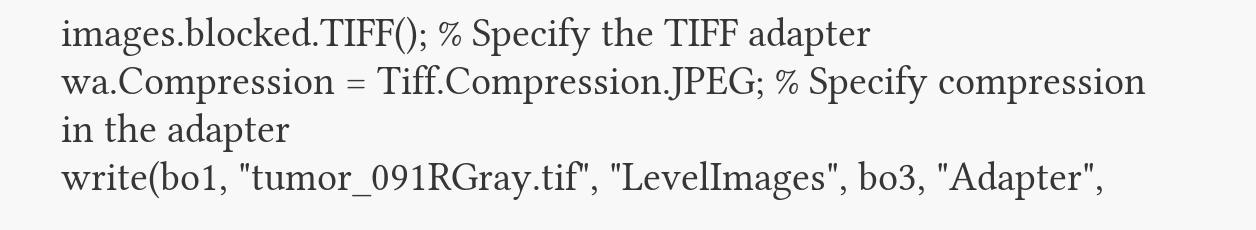images.blocked.TIFF(); % Specify the TIFF adapter
wa.Compression = Tiff.Compression.JPEG; % Specify compression in the adapter
write(bo1, "tumor_091RGray.tif", "LevelImages", bo3, "Adapter",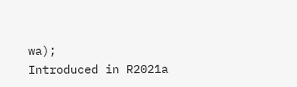wa);
Introduced in R2021a